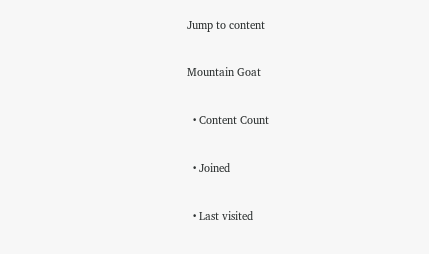Jump to content

Mountain Goat

  • Content Count

  • Joined

  • Last visited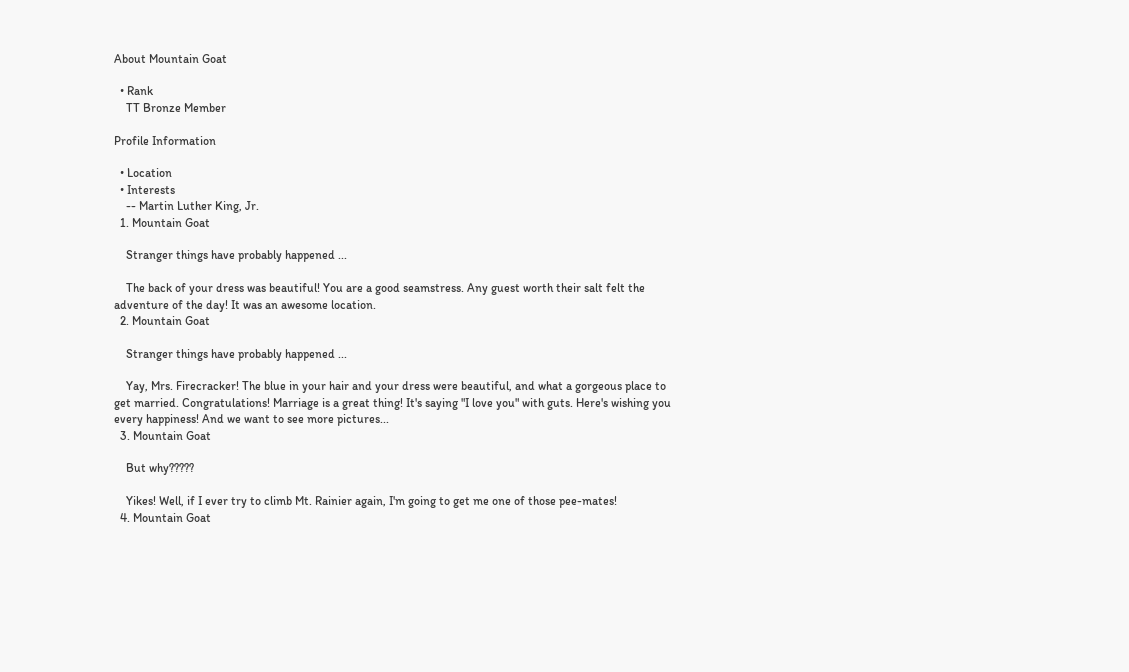About Mountain Goat

  • Rank
    TT Bronze Member

Profile Information

  • Location
  • Interests
    -- Martin Luther King, Jr.
  1. Mountain Goat

    Stranger things have probably happened ...

    The back of your dress was beautiful! You are a good seamstress. Any guest worth their salt felt the adventure of the day! It was an awesome location.
  2. Mountain Goat

    Stranger things have probably happened ...

    Yay, Mrs. Firecracker! The blue in your hair and your dress were beautiful, and what a gorgeous place to get married. Congratulations! Marriage is a great thing! It's saying "I love you" with guts. Here's wishing you every happiness! And we want to see more pictures...
  3. Mountain Goat

    But why?????

    Yikes! Well, if I ever try to climb Mt. Rainier again, I'm going to get me one of those pee-mates!
  4. Mountain Goat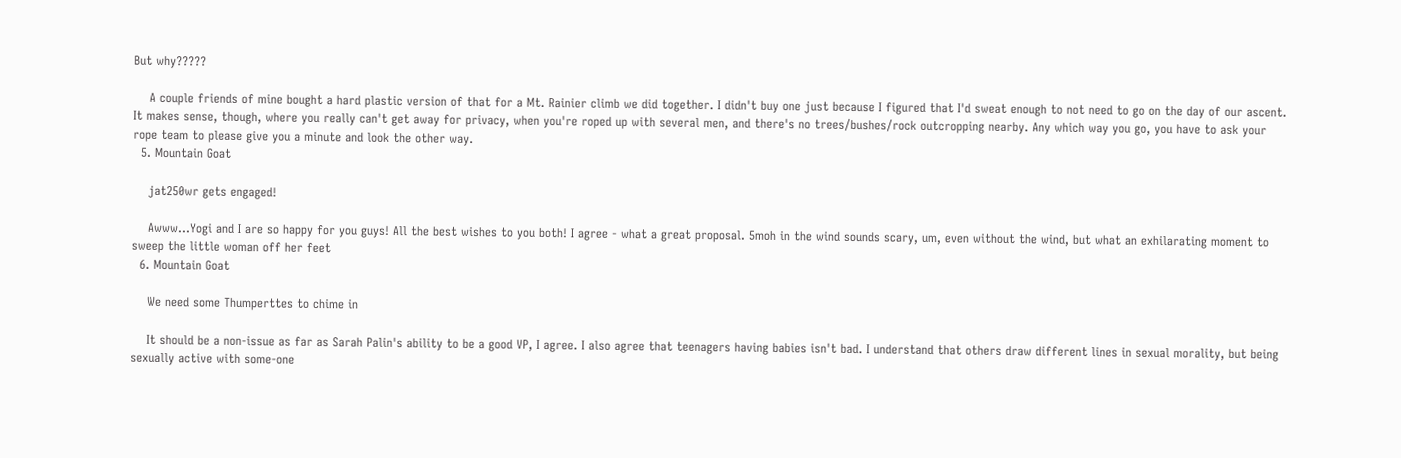But why?????

    A couple friends of mine bought a hard plastic version of that for a Mt. Rainier climb we did together. I didn't buy one just because I figured that I'd sweat enough to not need to go on the day of our ascent. It makes sense, though, where you really can't get away for privacy, when you're roped up with several men, and there's no trees/bushes/rock outcropping nearby. Any which way you go, you have to ask your rope team to please give you a minute and look the other way.
  5. Mountain Goat

    jat250wr gets engaged!

    Awww...Yogi and I are so happy for you guys! All the best wishes to you both! I agree - what a great proposal. 5moh in the wind sounds scary, um, even without the wind, but what an exhilarating moment to sweep the little woman off her feet
  6. Mountain Goat

    We need some Thumperttes to chime in

    It should be a non-issue as far as Sarah Palin's ability to be a good VP, I agree. I also agree that teenagers having babies isn't bad. I understand that others draw different lines in sexual morality, but being sexually active with some-one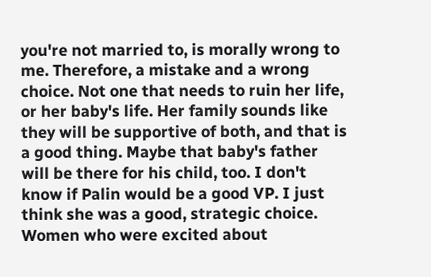you're not married to, is morally wrong to me. Therefore, a mistake and a wrong choice. Not one that needs to ruin her life, or her baby's life. Her family sounds like they will be supportive of both, and that is a good thing. Maybe that baby's father will be there for his child, too. I don't know if Palin would be a good VP. I just think she was a good, strategic choice. Women who were excited about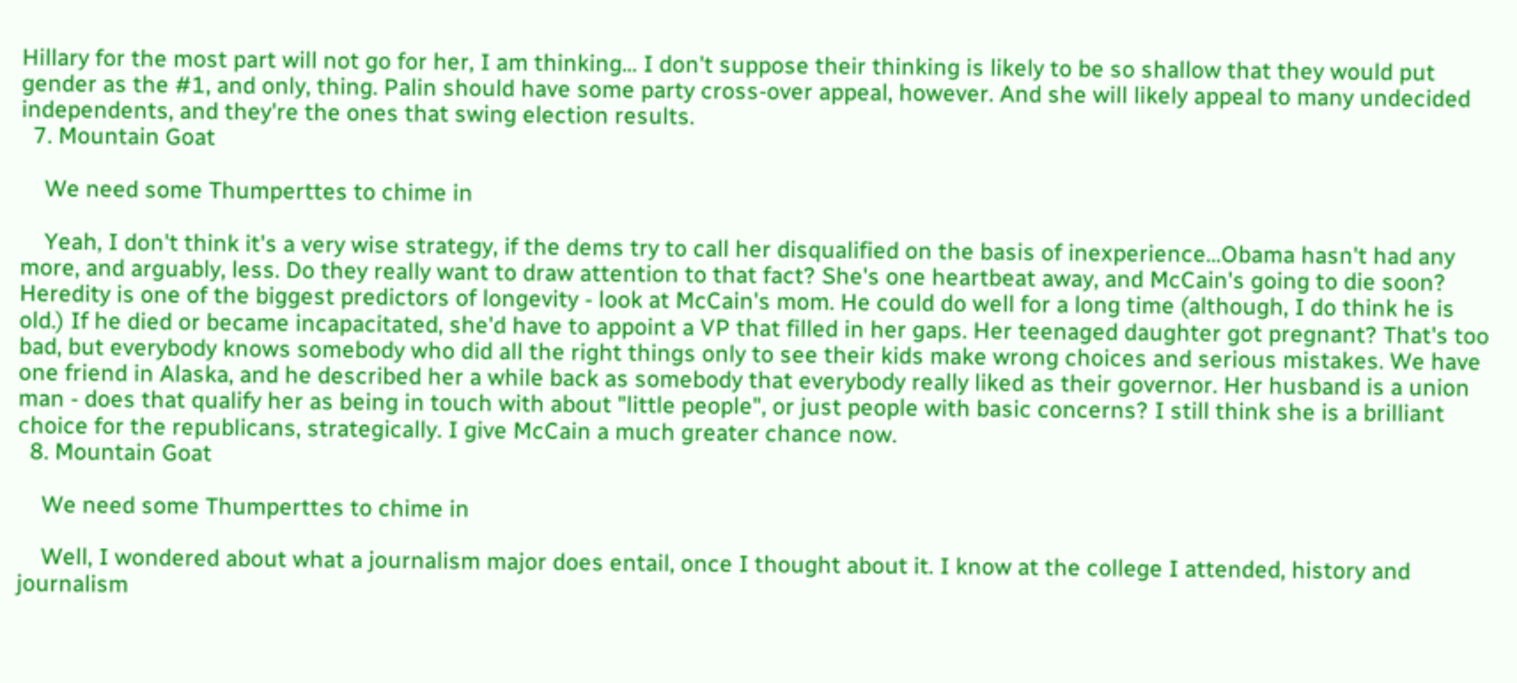Hillary for the most part will not go for her, I am thinking... I don't suppose their thinking is likely to be so shallow that they would put gender as the #1, and only, thing. Palin should have some party cross-over appeal, however. And she will likely appeal to many undecided independents, and they're the ones that swing election results.
  7. Mountain Goat

    We need some Thumperttes to chime in

    Yeah, I don't think it's a very wise strategy, if the dems try to call her disqualified on the basis of inexperience...Obama hasn't had any more, and arguably, less. Do they really want to draw attention to that fact? She's one heartbeat away, and McCain's going to die soon? Heredity is one of the biggest predictors of longevity - look at McCain's mom. He could do well for a long time (although, I do think he is old.) If he died or became incapacitated, she'd have to appoint a VP that filled in her gaps. Her teenaged daughter got pregnant? That's too bad, but everybody knows somebody who did all the right things only to see their kids make wrong choices and serious mistakes. We have one friend in Alaska, and he described her a while back as somebody that everybody really liked as their governor. Her husband is a union man - does that qualify her as being in touch with about "little people", or just people with basic concerns? I still think she is a brilliant choice for the republicans, strategically. I give McCain a much greater chance now.
  8. Mountain Goat

    We need some Thumperttes to chime in

    Well, I wondered about what a journalism major does entail, once I thought about it. I know at the college I attended, history and journalism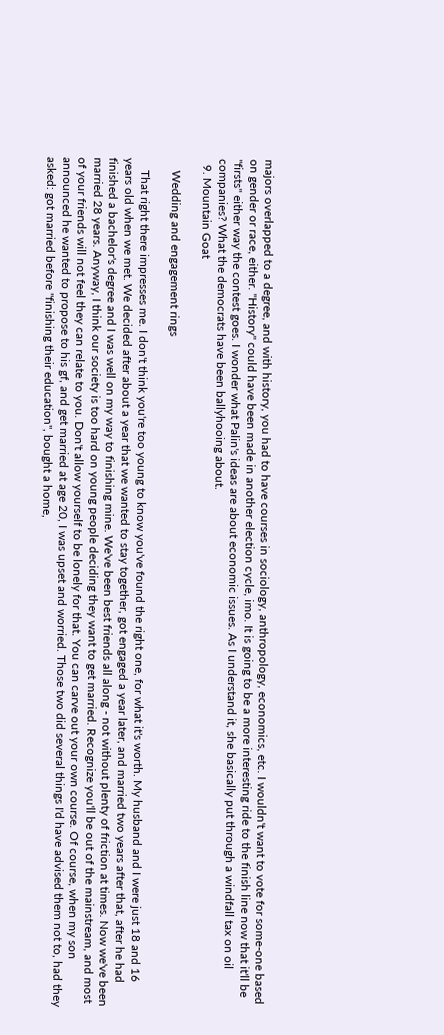majors overlapped to a degree, and with history, you had to have courses in sociology, anthropology, economics, etc. I wouldn't want to vote for some-one based on gender or race, either. "History" could have been made in another election cycle, imo. It is going to be a more interesting ride to the finish line now that it'll be "firsts" either way the contest goes. I wonder what Palin's ideas are about economic issues. As I understand it, she basically put through a windfall tax on oil companies? What the democrats have been ballyhooing about.
  9. Mountain Goat

    Wedding and engagement rings

    That right there impresses me. I don't think you're too young to know you've found the right one, for what it's worth. My husband and I were just 18 and 16 years old when we met. We decided after about a year that we wanted to stay together, got engaged a year later, and married two years after that, after he had finished a bachelor's degree and I was well on my way to finishing mine. We've been best friends all along - not without plenty of friction at times. Now we've been married 28 years. Anyway, I think our society is too hard on young people deciding they want to get married. Recognize you'll be out of the mainstream, and most of your friends will not feel they can relate to you. Don't allow yourself to be lonely for that. You can carve out your own course. Of course, when my son announced he wanted to propose to his gf, and get married at age 20, I was upset and worried. Those two did several things I'd have advised them not to, had they asked: got married before "finishing their education", bought a home,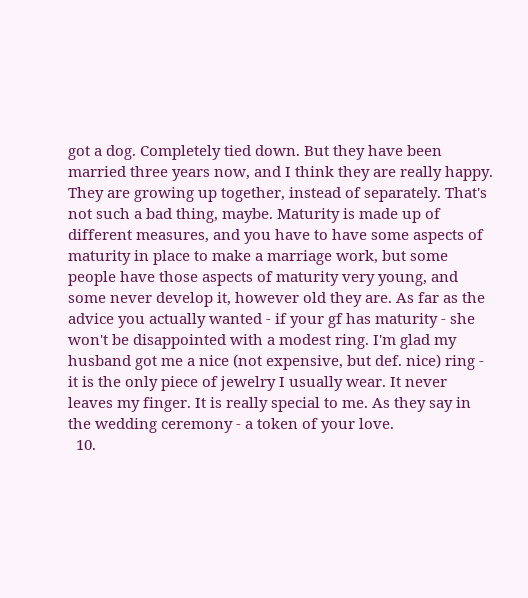got a dog. Completely tied down. But they have been married three years now, and I think they are really happy. They are growing up together, instead of separately. That's not such a bad thing, maybe. Maturity is made up of different measures, and you have to have some aspects of maturity in place to make a marriage work, but some people have those aspects of maturity very young, and some never develop it, however old they are. As far as the advice you actually wanted - if your gf has maturity - she won't be disappointed with a modest ring. I'm glad my husband got me a nice (not expensive, but def. nice) ring - it is the only piece of jewelry I usually wear. It never leaves my finger. It is really special to me. As they say in the wedding ceremony - a token of your love.
  10.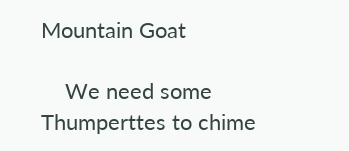Mountain Goat

    We need some Thumperttes to chime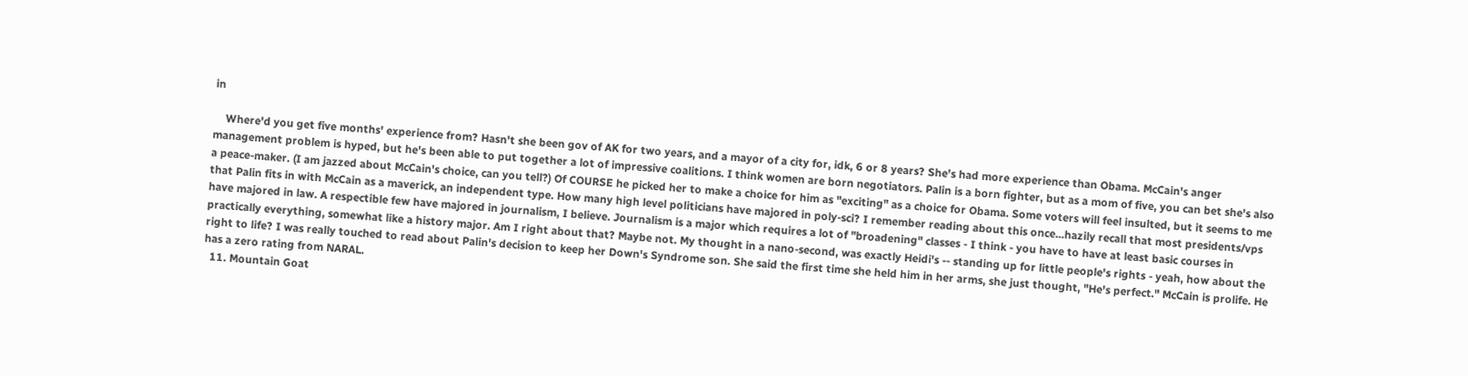in

    Where'd you get five months' experience from? Hasn't she been gov of AK for two years, and a mayor of a city for, idk, 6 or 8 years? She's had more experience than Obama. McCain's anger management problem is hyped, but he's been able to put together a lot of impressive coalitions. I think women are born negotiators. Palin is a born fighter, but as a mom of five, you can bet she's also a peace-maker. (I am jazzed about McCain's choice, can you tell?) Of COURSE he picked her to make a choice for him as "exciting" as a choice for Obama. Some voters will feel insulted, but it seems to me that Palin fits in with McCain as a maverick, an independent type. How many high level politicians have majored in poly-sci? I remember reading about this once...hazily recall that most presidents/vps have majored in law. A respectible few have majored in journalism, I believe. Journalism is a major which requires a lot of "broadening" classes - I think - you have to have at least basic courses in practically everything, somewhat like a history major. Am I right about that? Maybe not. My thought in a nano-second, was exactly Heidi's -- standing up for little people's rights - yeah, how about the right to life? I was really touched to read about Palin's decision to keep her Down's Syndrome son. She said the first time she held him in her arms, she just thought, "He's perfect." McCain is prolife. He has a zero rating from NARAL.
  11. Mountain Goat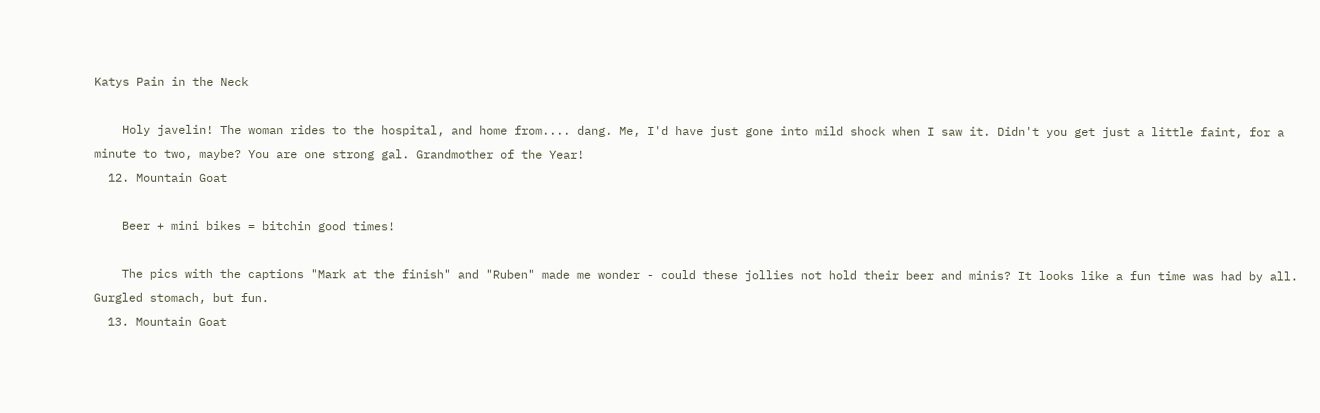Katys Pain in the Neck

    Holy javelin! The woman rides to the hospital, and home from.... dang. Me, I'd have just gone into mild shock when I saw it. Didn't you get just a little faint, for a minute to two, maybe? You are one strong gal. Grandmother of the Year!
  12. Mountain Goat

    Beer + mini bikes = bitchin good times!

    The pics with the captions "Mark at the finish" and "Ruben" made me wonder - could these jollies not hold their beer and minis? It looks like a fun time was had by all. Gurgled stomach, but fun.
  13. Mountain Goat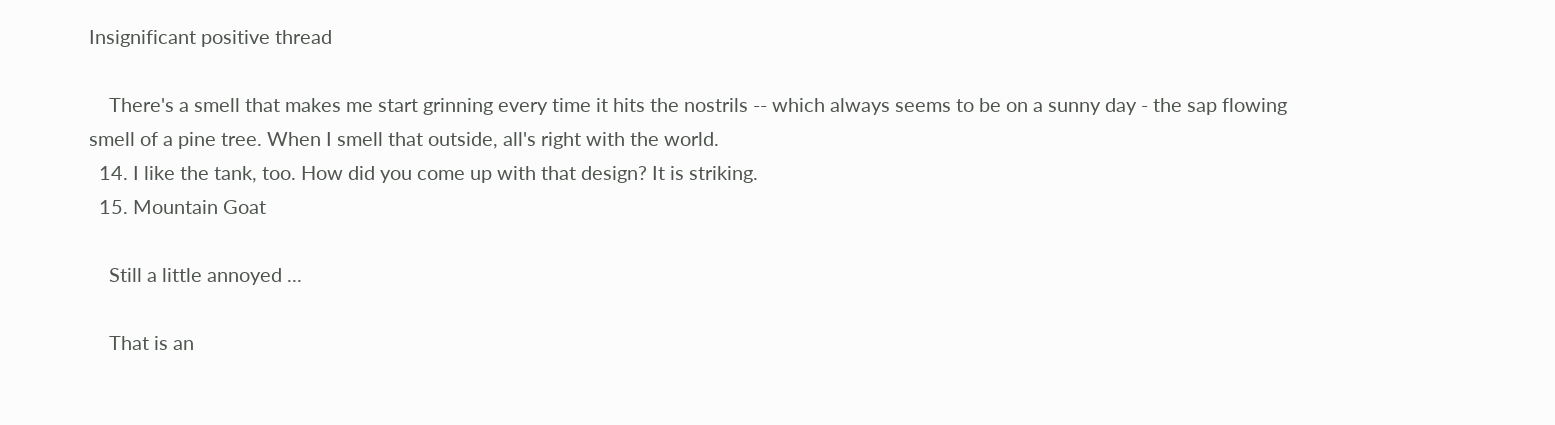Insignificant positive thread

    There's a smell that makes me start grinning every time it hits the nostrils -- which always seems to be on a sunny day - the sap flowing smell of a pine tree. When I smell that outside, all's right with the world.
  14. I like the tank, too. How did you come up with that design? It is striking.
  15. Mountain Goat

    Still a little annoyed ...

    That is an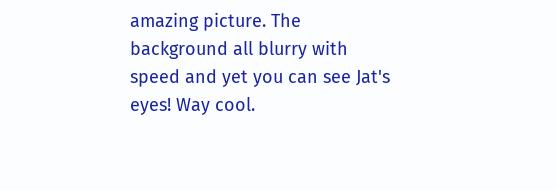amazing picture. The background all blurry with speed and yet you can see Jat's eyes! Way cool.